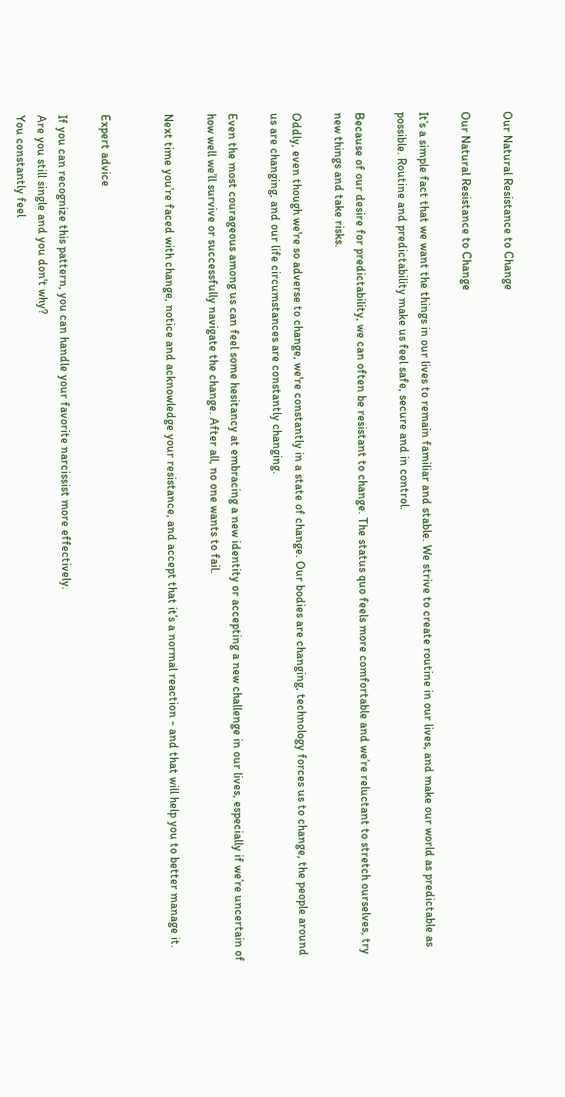Our Natural Resistance to Change

Our Natural Resistance to Change

It’s a simple fact that we want the things in our lives to remain familiar and stable. We strive to create routine in our lives, and make our world as predictable as possible. Routine and predictability make us feel safe, secure and in control.

Because of our desire for predictability, we can often be resistant to change. The status quo feels more comfortable and we’re reluctant to stretch ourselves, try new things and take risks.

Oddly, even though we're so adverse to change, we're constantly in a state of change. Our bodies are changing, technology forces us to change, the people around us are changing, and our life circumstances are constantly changing.

Even the most courageous among us can feel some hesitancy at embracing a new identity or accepting a new challenge in our lives, especially if we’re uncertain of how well we’ll survive or successfully navigate the change. After all, no one wants to fail.

Next time you’re faced with change, notice and acknowledge your resistance, and accept that it’s a normal reaction - and that will help you to better manage it.


Expert advice

If you can recognize this pattern, you can handle your favorite narcissist more effectively.
Are you still single and you don't why?
You constantly feel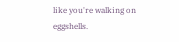like you're walking on eggshells.